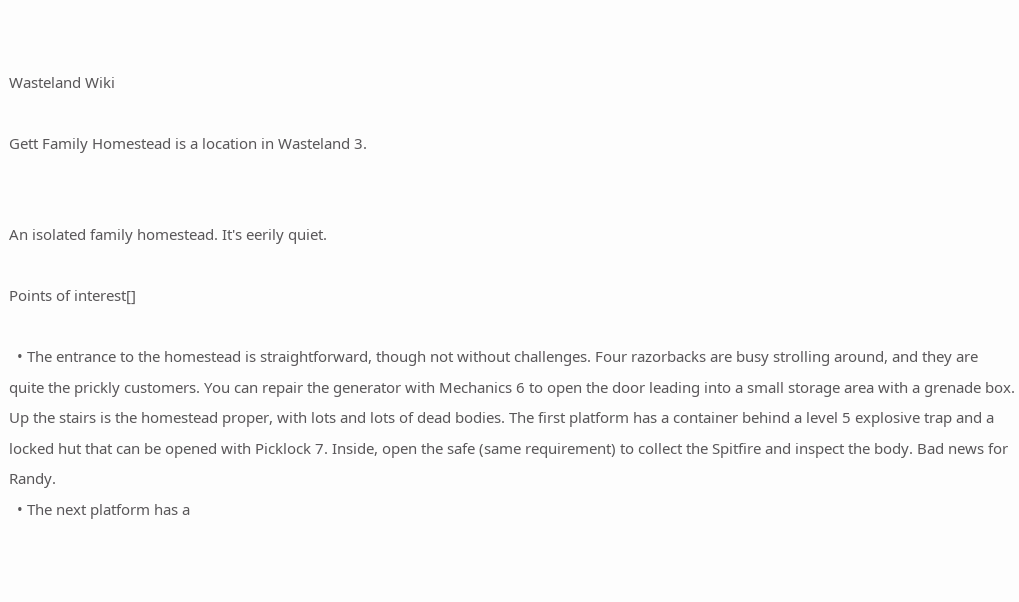Wasteland Wiki

Gett Family Homestead is a location in Wasteland 3.


An isolated family homestead. It's eerily quiet.

Points of interest[]

  • The entrance to the homestead is straightforward, though not without challenges. Four razorbacks are busy strolling around, and they are quite the prickly customers. You can repair the generator with Mechanics 6 to open the door leading into a small storage area with a grenade box. Up the stairs is the homestead proper, with lots and lots of dead bodies. The first platform has a container behind a level 5 explosive trap and a locked hut that can be opened with Picklock 7. Inside, open the safe (same requirement) to collect the Spitfire and inspect the body. Bad news for Randy.
  • The next platform has a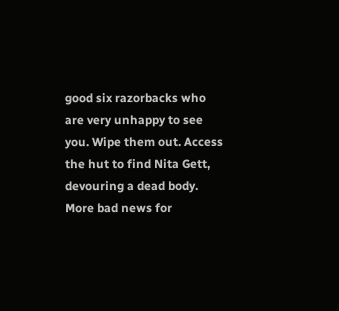good six razorbacks who are very unhappy to see you. Wipe them out. Access the hut to find Nita Gett, devouring a dead body. More bad news for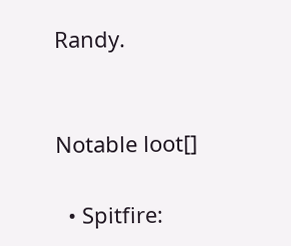Randy.


Notable loot[]

  • Spitfire: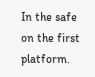In the safe on the first platform.